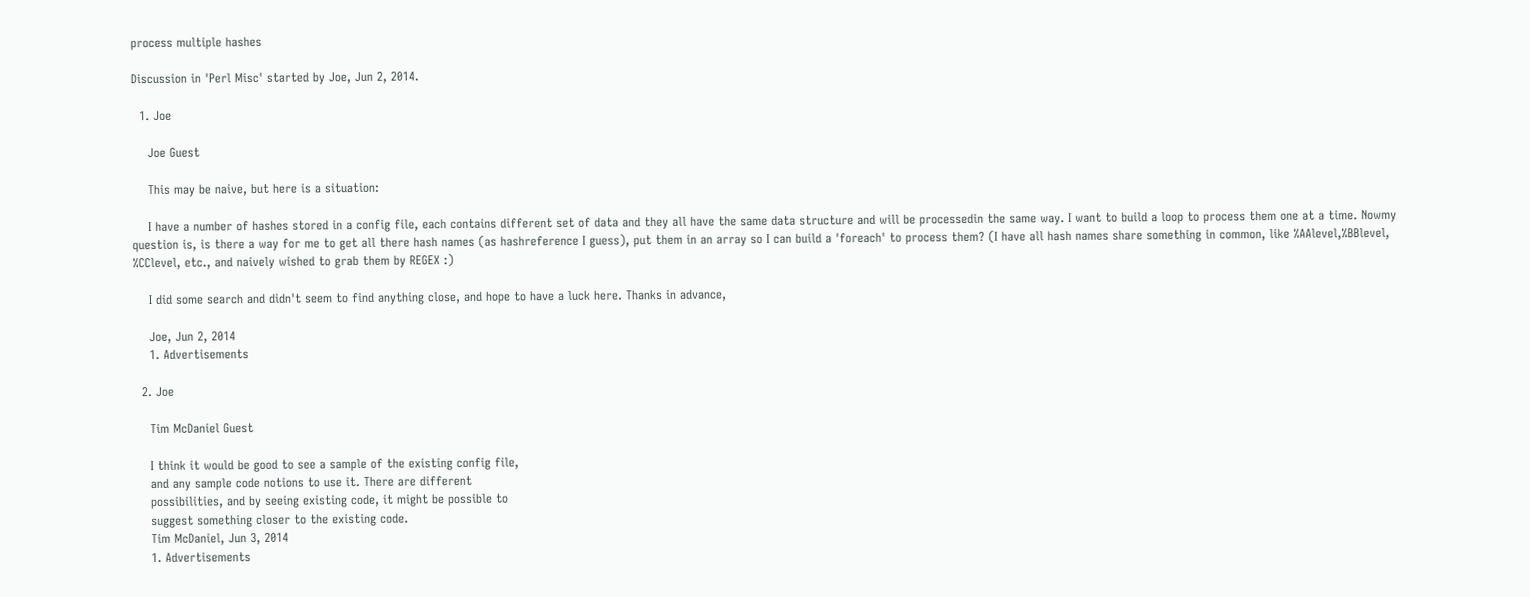process multiple hashes

Discussion in 'Perl Misc' started by Joe, Jun 2, 2014.

  1. Joe

    Joe Guest

    This may be naive, but here is a situation:

    I have a number of hashes stored in a config file, each contains different set of data and they all have the same data structure and will be processedin the same way. I want to build a loop to process them one at a time. Nowmy question is, is there a way for me to get all there hash names (as hashreference I guess), put them in an array so I can build a 'foreach' to process them? (I have all hash names share something in common, like %AAlevel,%BBlevel, %CClevel, etc., and naively wished to grab them by REGEX :)

    I did some search and didn't seem to find anything close, and hope to have a luck here. Thanks in advance,

    Joe, Jun 2, 2014
    1. Advertisements

  2. Joe

    Tim McDaniel Guest

    I think it would be good to see a sample of the existing config file,
    and any sample code notions to use it. There are different
    possibilities, and by seeing existing code, it might be possible to
    suggest something closer to the existing code.
    Tim McDaniel, Jun 3, 2014
    1. Advertisements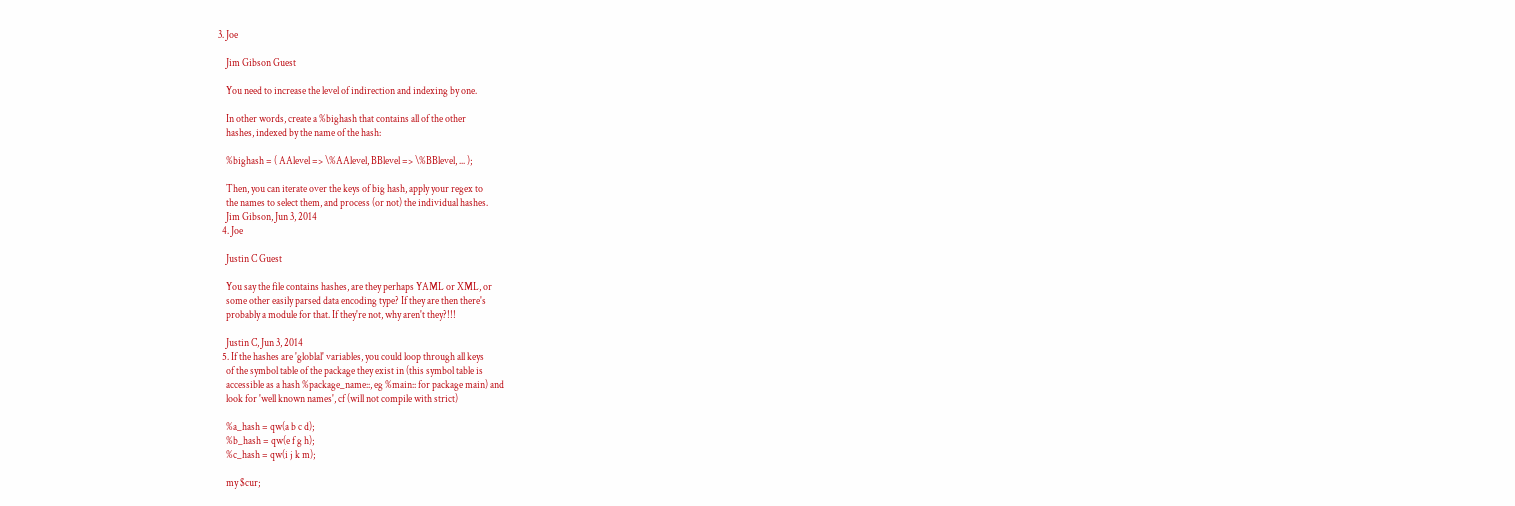3. Joe

    Jim Gibson Guest

    You need to increase the level of indirection and indexing by one.

    In other words, create a %bighash that contains all of the other
    hashes, indexed by the name of the hash:

    %bighash = ( AAlevel => \%AAlevel, BBlevel => \%BBlevel, ... );

    Then, you can iterate over the keys of big hash, apply your regex to
    the names to select them, and process (or not) the individual hashes.
    Jim Gibson, Jun 3, 2014
  4. Joe

    Justin C Guest

    You say the file contains hashes, are they perhaps YAML or XML, or
    some other easily parsed data encoding type? If they are then there's
    probably a module for that. If they're not, why aren't they?!!!

    Justin C, Jun 3, 2014
  5. If the hashes are 'globlal' variables, you could loop through all keys
    of the symbol table of the package they exist in (this symbol table is
    accessible as a hash %package_name::, eg %main:: for package main) and
    look for 'well known names', cf (will not compile with strict)

    %a_hash = qw(a b c d);
    %b_hash = qw(e f g h);
    %c_hash = qw(i j k m);

    my $cur;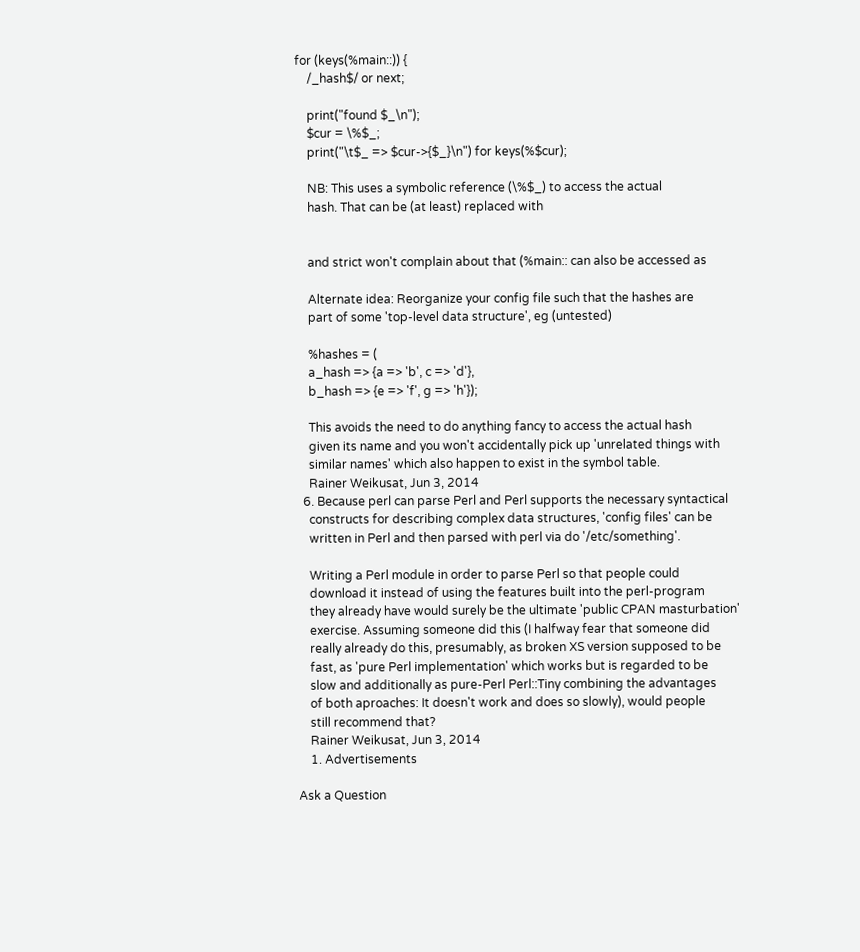for (keys(%main::)) {
    /_hash$/ or next;

    print("found $_\n");
    $cur = \%$_;
    print("\t$_ => $cur->{$_}\n") for keys(%$cur);

    NB: This uses a symbolic reference (\%$_) to access the actual
    hash. That can be (at least) replaced with


    and strict won't complain about that (%main:: can also be accessed as

    Alternate idea: Reorganize your config file such that the hashes are
    part of some 'top-level data structure', eg (untested)

    %hashes = (
    a_hash => {a => 'b', c => 'd'},
    b_hash => {e => 'f', g => 'h'});

    This avoids the need to do anything fancy to access the actual hash
    given its name and you won't accidentally pick up 'unrelated things with
    similar names' which also happen to exist in the symbol table.
    Rainer Weikusat, Jun 3, 2014
  6. Because perl can parse Perl and Perl supports the necessary syntactical
    constructs for describing complex data structures, 'config files' can be
    written in Perl and then parsed with perl via do '/etc/something'.

    Writing a Perl module in order to parse Perl so that people could
    download it instead of using the features built into the perl-program
    they already have would surely be the ultimate 'public CPAN masturbation'
    exercise. Assuming someone did this (I halfway fear that someone did
    really already do this, presumably, as broken XS version supposed to be
    fast, as 'pure Perl implementation' which works but is regarded to be
    slow and additionally as pure-Perl Perl::Tiny combining the advantages
    of both aproaches: It doesn't work and does so slowly), would people
    still recommend that?
    Rainer Weikusat, Jun 3, 2014
    1. Advertisements

Ask a Question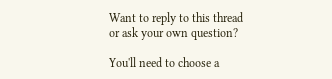Want to reply to this thread or ask your own question?

You'll need to choose a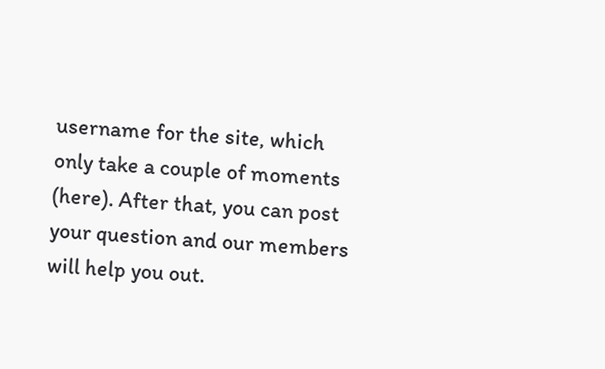username for the site, which only take a couple of moments (here). After that, you can post your question and our members will help you out.